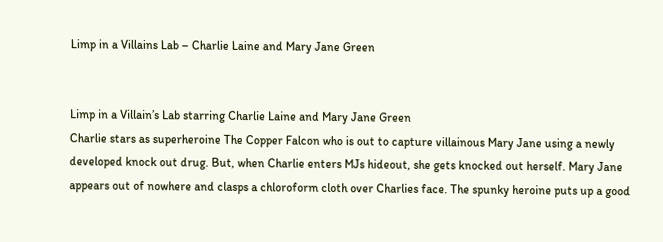Limp in a Villains Lab – Charlie Laine and Mary Jane Green


Limp in a Villain’s Lab starring Charlie Laine and Mary Jane Green
Charlie stars as superheroine The Copper Falcon who is out to capture villainous Mary Jane using a newly developed knock out drug. But, when Charlie enters MJs hideout, she gets knocked out herself. Mary Jane appears out of nowhere and clasps a chloroform cloth over Charlies face. The spunky heroine puts up a good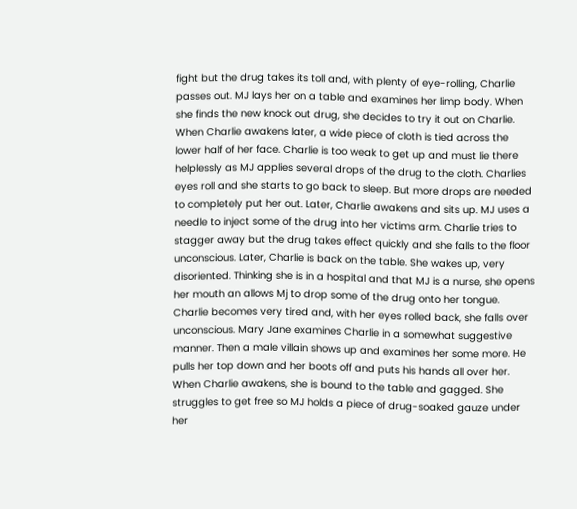fight but the drug takes its toll and, with plenty of eye-rolling, Charlie passes out. MJ lays her on a table and examines her limp body. When she finds the new knock out drug, she decides to try it out on Charlie. When Charlie awakens later, a wide piece of cloth is tied across the lower half of her face. Charlie is too weak to get up and must lie there helplessly as MJ applies several drops of the drug to the cloth. Charlies eyes roll and she starts to go back to sleep. But more drops are needed to completely put her out. Later, Charlie awakens and sits up. MJ uses a needle to inject some of the drug into her victims arm. Charlie tries to stagger away but the drug takes effect quickly and she falls to the floor unconscious. Later, Charlie is back on the table. She wakes up, very disoriented. Thinking she is in a hospital and that MJ is a nurse, she opens her mouth an allows Mj to drop some of the drug onto her tongue. Charlie becomes very tired and, with her eyes rolled back, she falls over unconscious. Mary Jane examines Charlie in a somewhat suggestive manner. Then a male villain shows up and examines her some more. He pulls her top down and her boots off and puts his hands all over her. When Charlie awakens, she is bound to the table and gagged. She struggles to get free so MJ holds a piece of drug-soaked gauze under her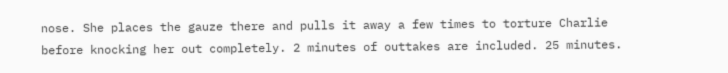nose. She places the gauze there and pulls it away a few times to torture Charlie before knocking her out completely. 2 minutes of outtakes are included. 25 minutes.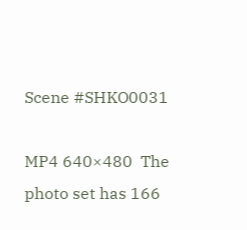Scene #SHKO0031

MP4 640×480  The photo set has 166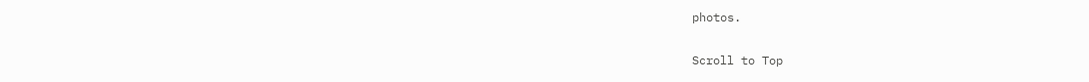photos.

Scroll to Top